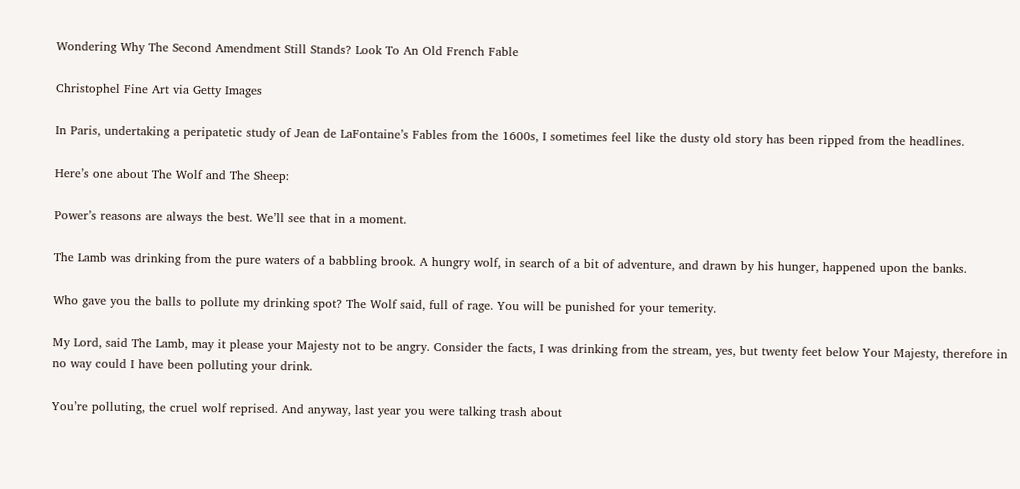Wondering Why The Second Amendment Still Stands? Look To An Old French Fable

Christophel Fine Art via Getty Images

In Paris, undertaking a peripatetic study of Jean de LaFontaine’s Fables from the 1600s, I sometimes feel like the dusty old story has been ripped from the headlines.

Here’s one about The Wolf and The Sheep:

Power’s reasons are always the best. We’ll see that in a moment.

The Lamb was drinking from the pure waters of a babbling brook. A hungry wolf, in search of a bit of adventure, and drawn by his hunger, happened upon the banks.

Who gave you the balls to pollute my drinking spot? The Wolf said, full of rage. You will be punished for your temerity.

My Lord, said The Lamb, may it please your Majesty not to be angry. Consider the facts, I was drinking from the stream, yes, but twenty feet below Your Majesty, therefore in no way could I have been polluting your drink.

You’re polluting, the cruel wolf reprised. And anyway, last year you were talking trash about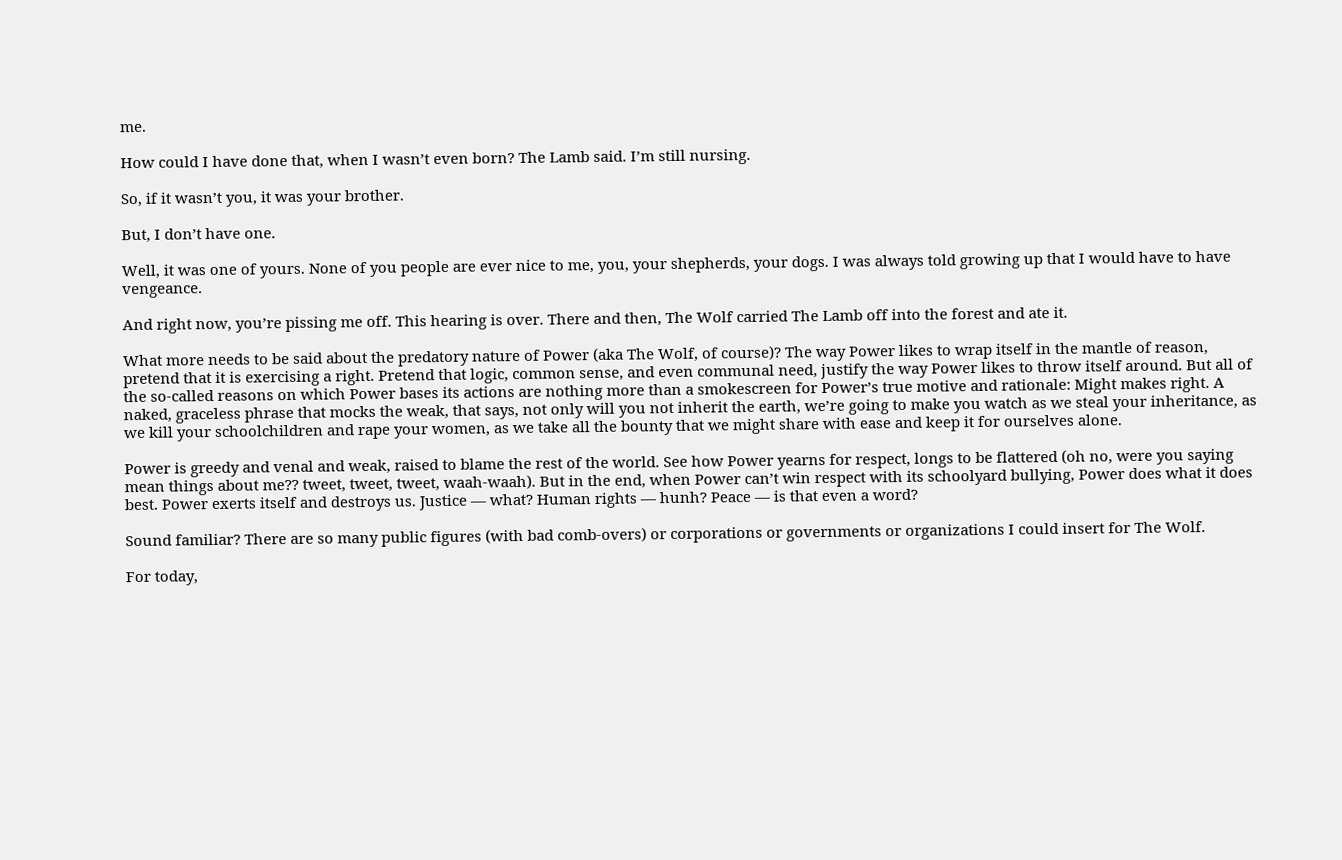me.

How could I have done that, when I wasn’t even born? The Lamb said. I’m still nursing.

So, if it wasn’t you, it was your brother.

But, I don’t have one.

Well, it was one of yours. None of you people are ever nice to me, you, your shepherds, your dogs. I was always told growing up that I would have to have vengeance.

And right now, you’re pissing me off. This hearing is over. There and then, The Wolf carried The Lamb off into the forest and ate it.

What more needs to be said about the predatory nature of Power (aka The Wolf, of course)? The way Power likes to wrap itself in the mantle of reason, pretend that it is exercising a right. Pretend that logic, common sense, and even communal need, justify the way Power likes to throw itself around. But all of the so-called reasons on which Power bases its actions are nothing more than a smokescreen for Power’s true motive and rationale: Might makes right. A naked, graceless phrase that mocks the weak, that says, not only will you not inherit the earth, we’re going to make you watch as we steal your inheritance, as we kill your schoolchildren and rape your women, as we take all the bounty that we might share with ease and keep it for ourselves alone.

Power is greedy and venal and weak, raised to blame the rest of the world. See how Power yearns for respect, longs to be flattered (oh no, were you saying mean things about me?? tweet, tweet, tweet, waah-waah). But in the end, when Power can’t win respect with its schoolyard bullying, Power does what it does best. Power exerts itself and destroys us. Justice — what? Human rights — hunh? Peace — is that even a word?

Sound familiar? There are so many public figures (with bad comb-overs) or corporations or governments or organizations I could insert for The Wolf.

For today,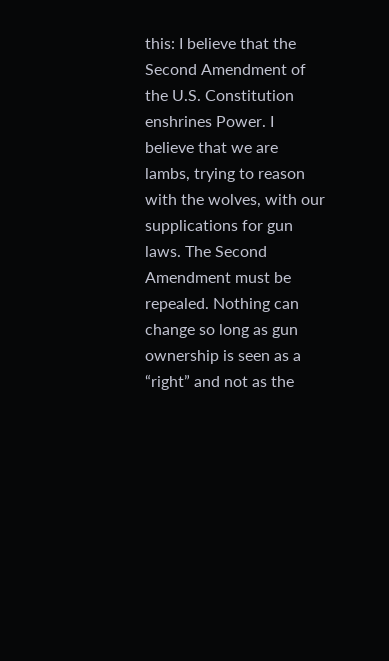this: I believe that the Second Amendment of the U.S. Constitution enshrines Power. I believe that we are lambs, trying to reason with the wolves, with our supplications for gun laws. The Second Amendment must be repealed. Nothing can change so long as gun ownership is seen as a “right” and not as the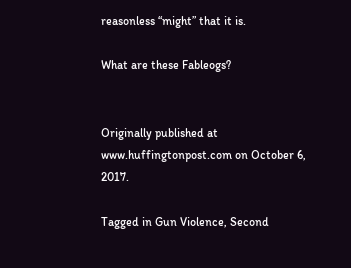reasonless “might” that it is.

What are these Fableogs?


Originally published at www.huffingtonpost.com on October 6, 2017.

Tagged in Gun Violence, Second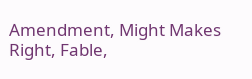Amendment, Might Makes Right, Fable,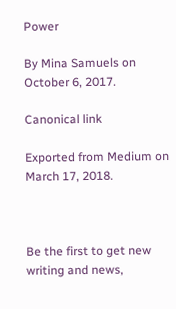Power

By Mina Samuels on October 6, 2017.

Canonical link

Exported from Medium on March 17, 2018.



Be the first to get new writing and news,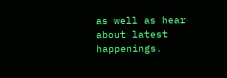as well as hear about latest happenings.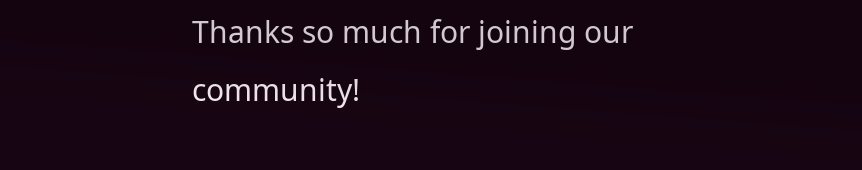Thanks so much for joining our community!